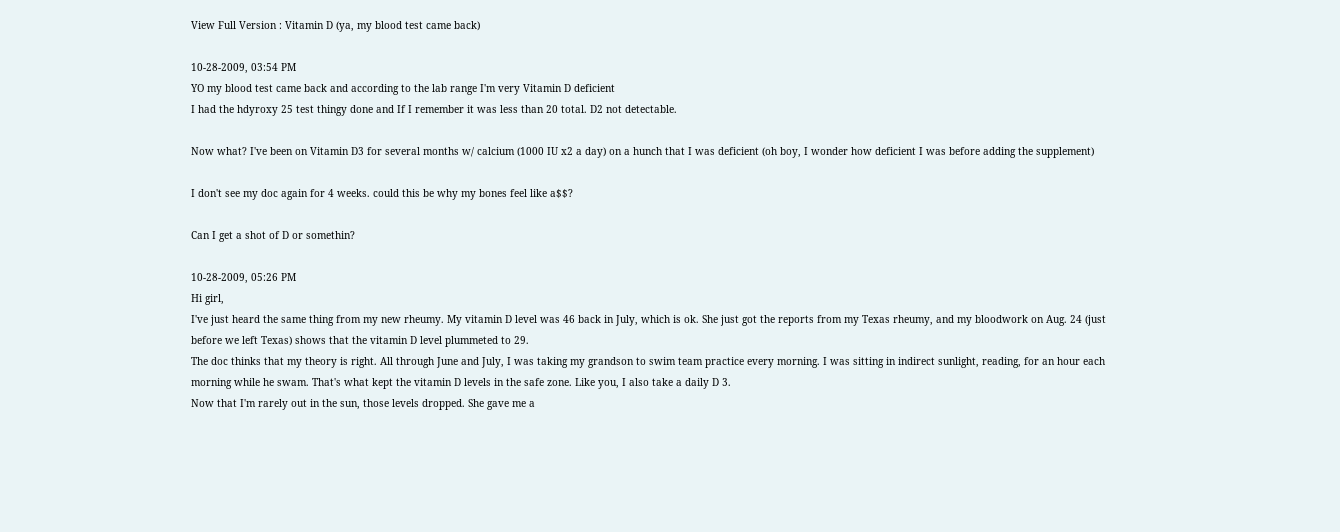View Full Version : Vitamin D (ya, my blood test came back)

10-28-2009, 03:54 PM
YO my blood test came back and according to the lab range I'm very Vitamin D deficient
I had the hdyroxy 25 test thingy done and If I remember it was less than 20 total. D2 not detectable.

Now what? I've been on Vitamin D3 for several months w/ calcium (1000 IU x2 a day) on a hunch that I was deficient (oh boy, I wonder how deficient I was before adding the supplement)

I don't see my doc again for 4 weeks. could this be why my bones feel like a$$?

Can I get a shot of D or somethin?

10-28-2009, 05:26 PM
Hi girl,
I've just heard the same thing from my new rheumy. My vitamin D level was 46 back in July, which is ok. She just got the reports from my Texas rheumy, and my bloodwork on Aug. 24 (just before we left Texas) shows that the vitamin D level plummeted to 29.
The doc thinks that my theory is right. All through June and July, I was taking my grandson to swim team practice every morning. I was sitting in indirect sunlight, reading, for an hour each morning while he swam. That's what kept the vitamin D levels in the safe zone. Like you, I also take a daily D 3.
Now that I'm rarely out in the sun, those levels dropped. She gave me a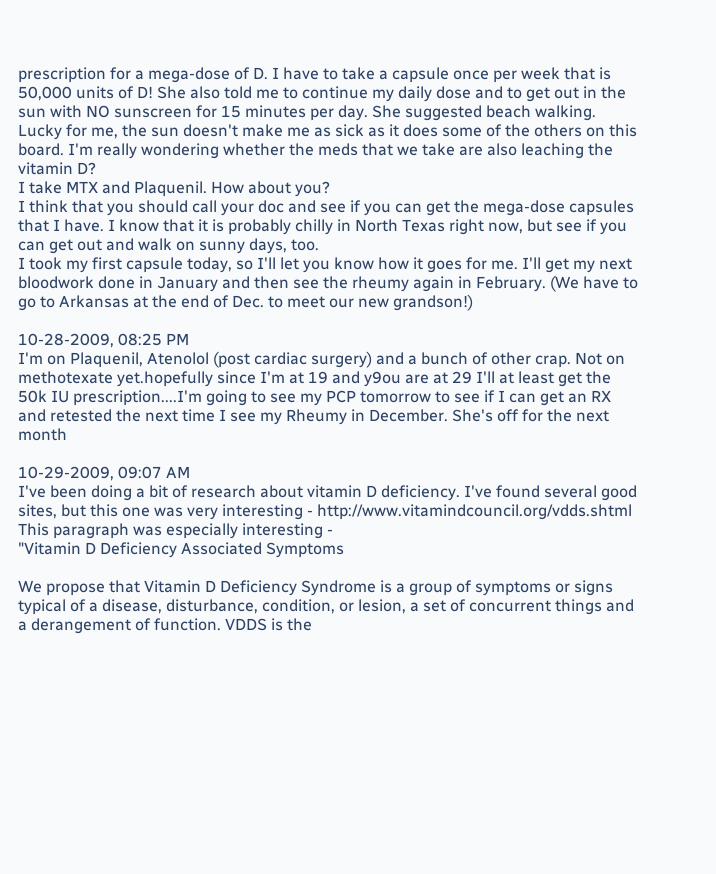prescription for a mega-dose of D. I have to take a capsule once per week that is 50,000 units of D! She also told me to continue my daily dose and to get out in the sun with NO sunscreen for 15 minutes per day. She suggested beach walking.
Lucky for me, the sun doesn't make me as sick as it does some of the others on this board. I'm really wondering whether the meds that we take are also leaching the vitamin D?
I take MTX and Plaquenil. How about you?
I think that you should call your doc and see if you can get the mega-dose capsules that I have. I know that it is probably chilly in North Texas right now, but see if you can get out and walk on sunny days, too.
I took my first capsule today, so I'll let you know how it goes for me. I'll get my next bloodwork done in January and then see the rheumy again in February. (We have to go to Arkansas at the end of Dec. to meet our new grandson!)

10-28-2009, 08:25 PM
I'm on Plaquenil, Atenolol (post cardiac surgery) and a bunch of other crap. Not on methotexate yet.hopefully since I'm at 19 and y9ou are at 29 I'll at least get the 50k IU prescription....I'm going to see my PCP tomorrow to see if I can get an RX and retested the next time I see my Rheumy in December. She's off for the next month

10-29-2009, 09:07 AM
I've been doing a bit of research about vitamin D deficiency. I've found several good sites, but this one was very interesting - http://www.vitamindcouncil.org/vdds.shtml
This paragraph was especially interesting -
"Vitamin D Deficiency Associated Symptoms

We propose that Vitamin D Deficiency Syndrome is a group of symptoms or signs typical of a disease, disturbance, condition, or lesion, a set of concurrent things and a derangement of function. VDDS is the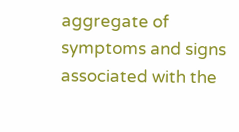aggregate of symptoms and signs associated with the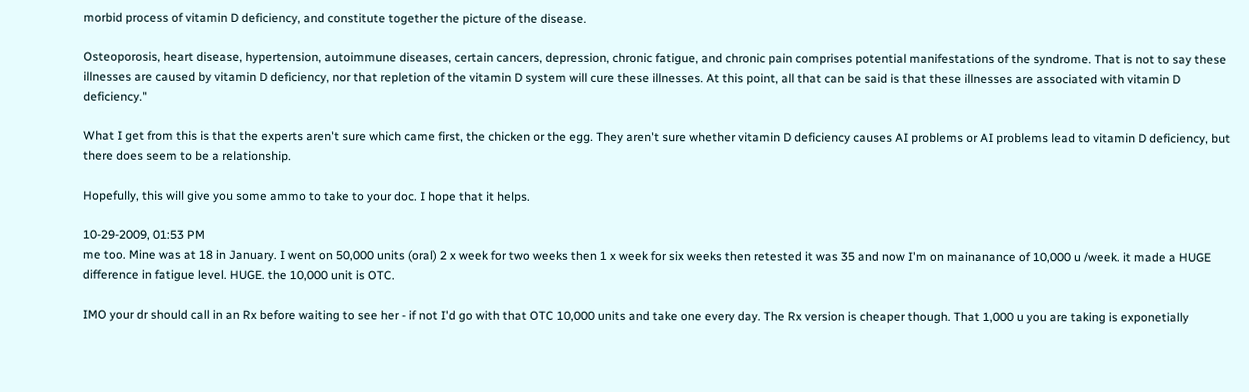morbid process of vitamin D deficiency, and constitute together the picture of the disease.

Osteoporosis, heart disease, hypertension, autoimmune diseases, certain cancers, depression, chronic fatigue, and chronic pain comprises potential manifestations of the syndrome. That is not to say these illnesses are caused by vitamin D deficiency, nor that repletion of the vitamin D system will cure these illnesses. At this point, all that can be said is that these illnesses are associated with vitamin D deficiency."

What I get from this is that the experts aren't sure which came first, the chicken or the egg. They aren't sure whether vitamin D deficiency causes AI problems or AI problems lead to vitamin D deficiency, but there does seem to be a relationship.

Hopefully, this will give you some ammo to take to your doc. I hope that it helps.

10-29-2009, 01:53 PM
me too. Mine was at 18 in January. I went on 50,000 units (oral) 2 x week for two weeks then 1 x week for six weeks then retested it was 35 and now I'm on mainanance of 10,000 u /week. it made a HUGE difference in fatigue level. HUGE. the 10,000 unit is OTC.

IMO your dr should call in an Rx before waiting to see her - if not I'd go with that OTC 10,000 units and take one every day. The Rx version is cheaper though. That 1,000 u you are taking is exponetially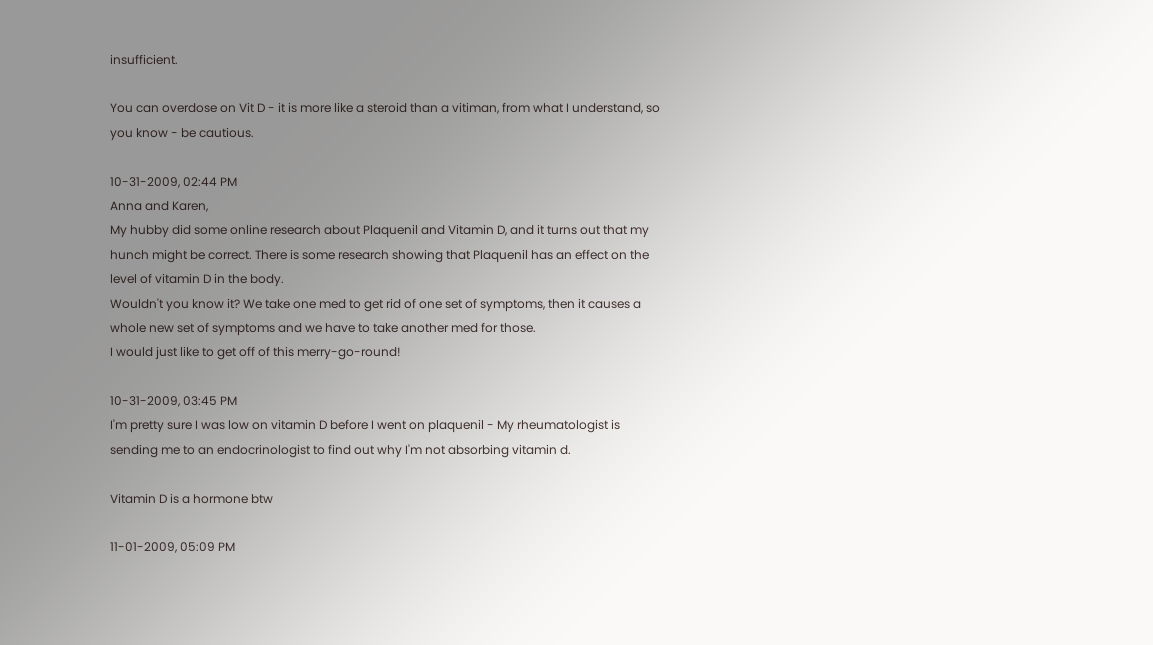insufficient.

You can overdose on Vit D - it is more like a steroid than a vitiman, from what I understand, so you know - be cautious.

10-31-2009, 02:44 PM
Anna and Karen,
My hubby did some online research about Plaquenil and Vitamin D, and it turns out that my hunch might be correct. There is some research showing that Plaquenil has an effect on the level of vitamin D in the body.
Wouldn't you know it? We take one med to get rid of one set of symptoms, then it causes a whole new set of symptoms and we have to take another med for those.
I would just like to get off of this merry-go-round!

10-31-2009, 03:45 PM
I'm pretty sure I was low on vitamin D before I went on plaquenil - My rheumatologist is sending me to an endocrinologist to find out why I'm not absorbing vitamin d.

Vitamin D is a hormone btw

11-01-2009, 05:09 PM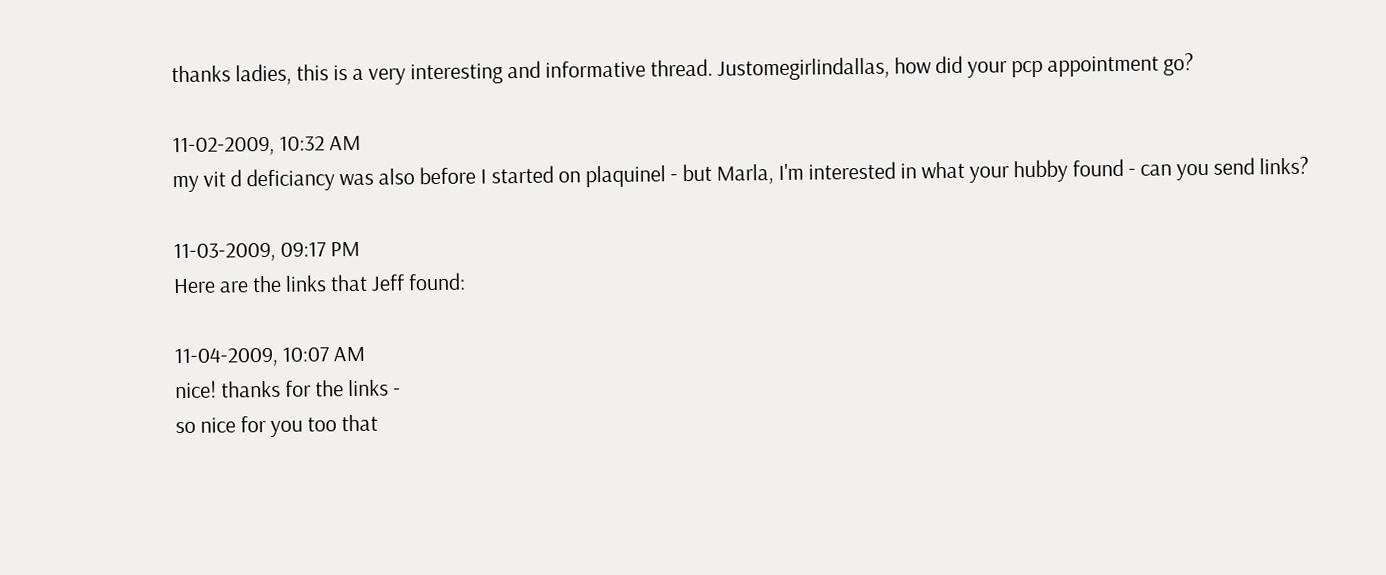thanks ladies, this is a very interesting and informative thread. Justomegirlindallas, how did your pcp appointment go?

11-02-2009, 10:32 AM
my vit d deficiancy was also before I started on plaquinel - but Marla, I'm interested in what your hubby found - can you send links?

11-03-2009, 09:17 PM
Here are the links that Jeff found:

11-04-2009, 10:07 AM
nice! thanks for the links -
so nice for you too that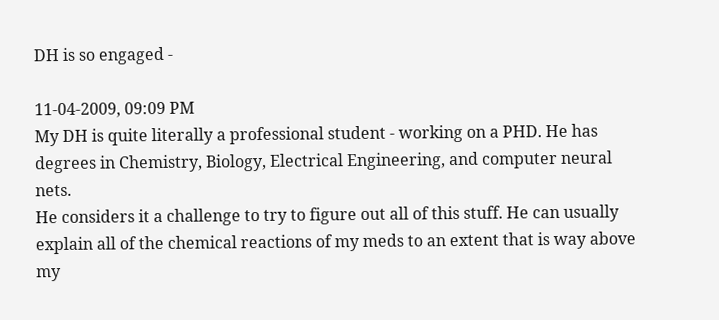DH is so engaged -

11-04-2009, 09:09 PM
My DH is quite literally a professional student - working on a PHD. He has degrees in Chemistry, Biology, Electrical Engineering, and computer neural nets.
He considers it a challenge to try to figure out all of this stuff. He can usually explain all of the chemical reactions of my meds to an extent that is way above my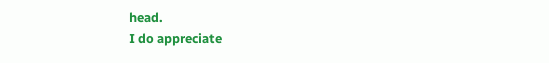head.
I do appreciate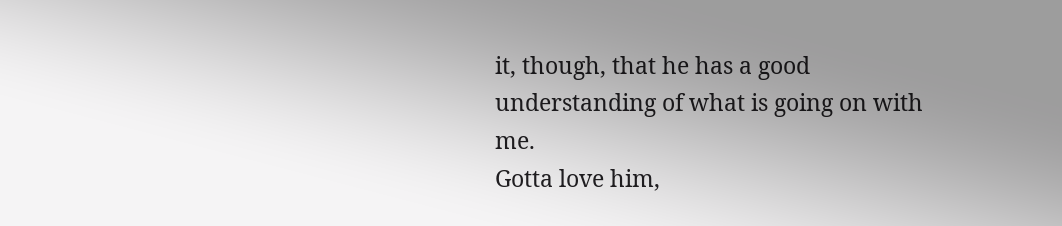it, though, that he has a good understanding of what is going on with me.
Gotta love him,